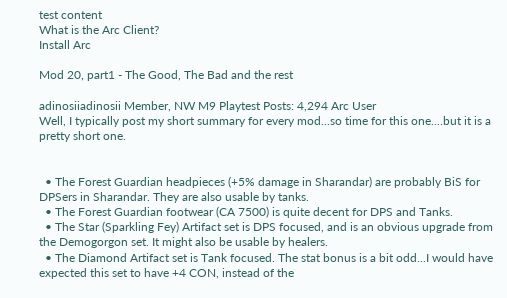test content
What is the Arc Client?
Install Arc

Mod 20, part1 - The Good, The Bad and the rest

adinosiiadinosii Member, NW M9 Playtest Posts: 4,294 Arc User
Well, I typically post my short summary for every mod...so time for this one....but it is a pretty short one.


  • The Forest Guardian headpieces (+5% damage in Sharandar) are probably BiS for DPSers in Sharandar. They are also usable by tanks.
  • The Forest Guardian footwear (CA 7500) is quite decent for DPS and Tanks.
  • The Star (Sparkling Fey) Artifact set is DPS focused, and is an obvious upgrade from the Demogorgon set. It might also be usable by healers.
  • The Diamond Artifact set is Tank focused. The stat bonus is a bit odd...I would have expected this set to have +4 CON, instead of the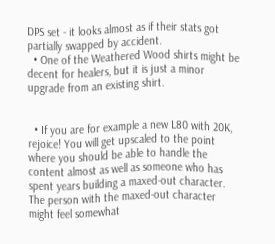DPS set - it looks almost as if their stats got partially swapped by accident.
  • One of the Weathered Wood shirts might be decent for healers, but it is just a minor upgrade from an existing shirt.


  • If you are for example a new L80 with 20K, rejoice! You will get upscaled to the point where you should be able to handle the content almost as well as someone who has spent years building a maxed-out character. The person with the maxed-out character might feel somewhat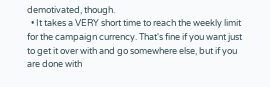demotivated, though.
  • It takes a VERY short time to reach the weekly limit for the campaign currency. That's fine if you want just to get it over with and go somewhere else, but if you are done with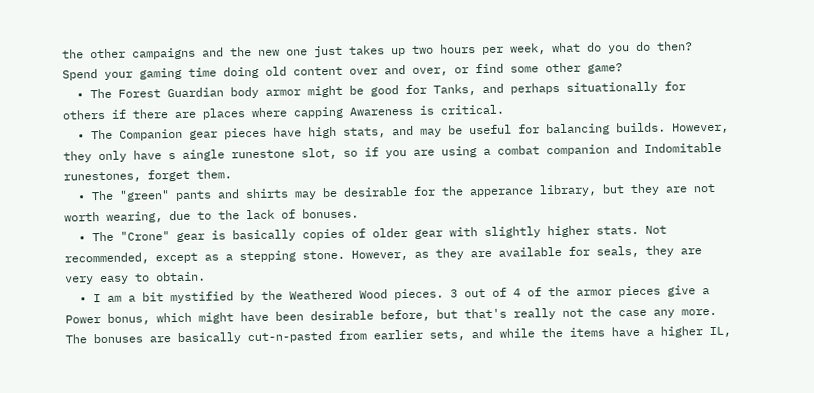the other campaigns and the new one just takes up two hours per week, what do you do then? Spend your gaming time doing old content over and over, or find some other game?
  • The Forest Guardian body armor might be good for Tanks, and perhaps situationally for others if there are places where capping Awareness is critical.
  • The Companion gear pieces have high stats, and may be useful for balancing builds. However, they only have s aingle runestone slot, so if you are using a combat companion and Indomitable runestones, forget them.
  • The "green" pants and shirts may be desirable for the apperance library, but they are not worth wearing, due to the lack of bonuses.
  • The "Crone" gear is basically copies of older gear with slightly higher stats. Not recommended, except as a stepping stone. However, as they are available for seals, they are very easy to obtain.
  • I am a bit mystified by the Weathered Wood pieces. 3 out of 4 of the armor pieces give a Power bonus, which might have been desirable before, but that's really not the case any more. The bonuses are basically cut-n-pasted from earlier sets, and while the items have a higher IL,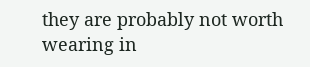they are probably not worth wearing in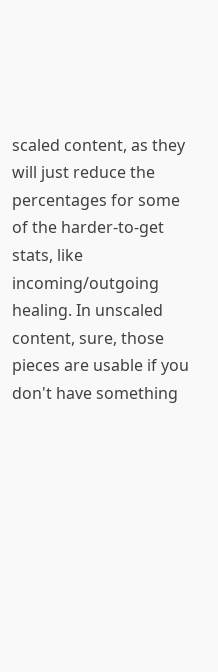scaled content, as they will just reduce the percentages for some of the harder-to-get stats, like incoming/outgoing healing. In unscaled content, sure, those pieces are usable if you don't have something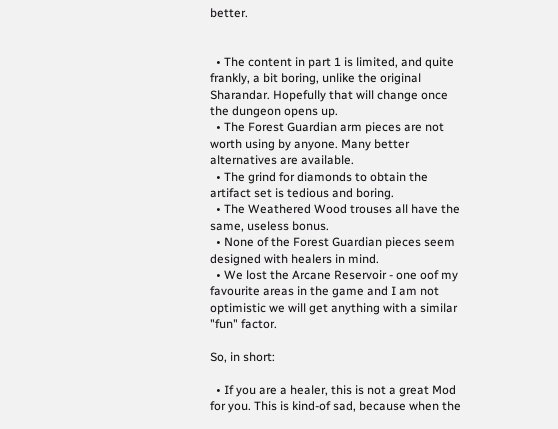better.


  • The content in part 1 is limited, and quite frankly, a bit boring, unlike the original Sharandar. Hopefully that will change once the dungeon opens up.
  • The Forest Guardian arm pieces are not worth using by anyone. Many better alternatives are available.
  • The grind for diamonds to obtain the artifact set is tedious and boring.
  • The Weathered Wood trouses all have the same, useless bonus.
  • None of the Forest Guardian pieces seem designed with healers in mind.
  • We lost the Arcane Reservoir - one oof my favourite areas in the game and I am not optimistic we will get anything with a similar "fun" factor.

So, in short:

  • If you are a healer, this is not a great Mod for you. This is kind-of sad, because when the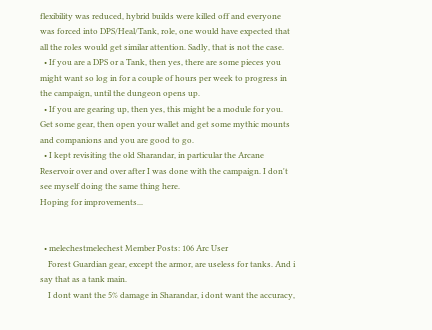flexibility was reduced, hybrid builds were killed off and everyone was forced into DPS/Heal/Tank, role, one would have expected that all the roles would get similar attention. Sadly, that is not the case.
  • If you are a DPS or a Tank, then yes, there are some pieces you might want so log in for a couple of hours per week to progress in the campaign, until the dungeon opens up.
  • If you are gearing up, then yes, this might be a module for you. Get some gear, then open your wallet and get some mythic mounts and companions and you are good to go.
  • I kept revisiting the old Sharandar, in particular the Arcane Reservoir over and over after I was done with the campaign. I don't see myself doing the same thing here.
Hoping for improvements...


  • melechestmelechest Member Posts: 106 Arc User
    Forest Guardian gear, except the armor, are useless for tanks. And i say that as a tank main.
    I dont want the 5% damage in Sharandar, i dont want the accuracy,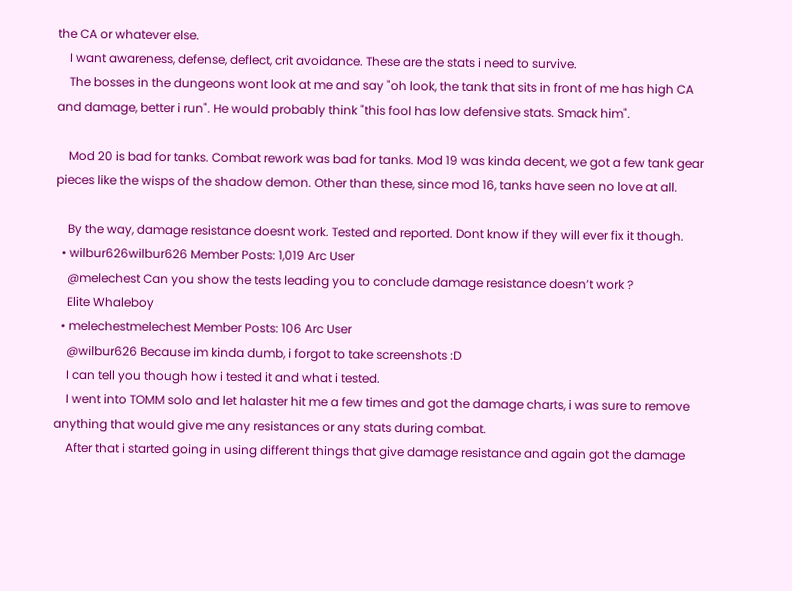the CA or whatever else.
    I want awareness, defense, deflect, crit avoidance. These are the stats i need to survive.
    The bosses in the dungeons wont look at me and say "oh look, the tank that sits in front of me has high CA and damage, better i run". He would probably think "this fool has low defensive stats. Smack him".

    Mod 20 is bad for tanks. Combat rework was bad for tanks. Mod 19 was kinda decent, we got a few tank gear pieces like the wisps of the shadow demon. Other than these, since mod 16, tanks have seen no love at all.

    By the way, damage resistance doesnt work. Tested and reported. Dont know if they will ever fix it though.
  • wilbur626wilbur626 Member Posts: 1,019 Arc User
    @melechest Can you show the tests leading you to conclude damage resistance doesn’t work ?
    Elite Whaleboy
  • melechestmelechest Member Posts: 106 Arc User
    @wilbur626 Because im kinda dumb, i forgot to take screenshots :D
    I can tell you though how i tested it and what i tested.
    I went into TOMM solo and let halaster hit me a few times and got the damage charts, i was sure to remove anything that would give me any resistances or any stats during combat.
    After that i started going in using different things that give damage resistance and again got the damage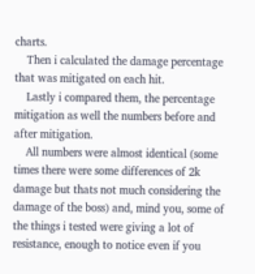charts.
    Then i calculated the damage percentage that was mitigated on each hit.
    Lastly i compared them, the percentage mitigation as well the numbers before and after mitigation.
    All numbers were almost identical (some times there were some differences of 2k damage but thats not much considering the damage of the boss) and, mind you, some of the things i tested were giving a lot of resistance, enough to notice even if you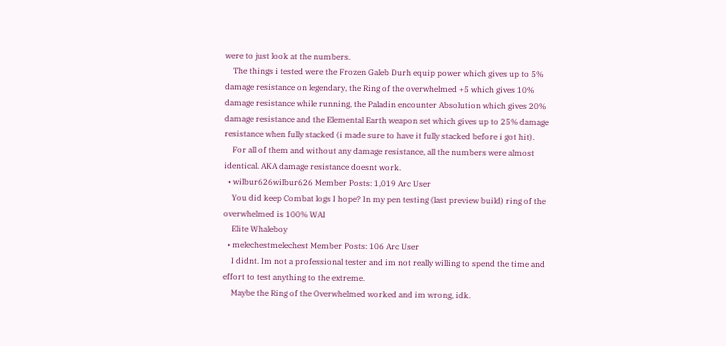were to just look at the numbers.
    The things i tested were the Frozen Galeb Durh equip power which gives up to 5% damage resistance on legendary, the Ring of the overwhelmed +5 which gives 10% damage resistance while running, the Paladin encounter Absolution which gives 20% damage resistance and the Elemental Earth weapon set which gives up to 25% damage resistance when fully stacked (i made sure to have it fully stacked before i got hit).
    For all of them and without any damage resistance, all the numbers were almost identical. AKA damage resistance doesnt work.
  • wilbur626wilbur626 Member Posts: 1,019 Arc User
    You did keep Combat logs I hope? In my pen testing (last preview build) ring of the overwhelmed is 100% WAI
    Elite Whaleboy
  • melechestmelechest Member Posts: 106 Arc User
    I didnt. Im not a professional tester and im not really willing to spend the time and effort to test anything to the extreme.
    Maybe the Ring of the Overwhelmed worked and im wrong, idk.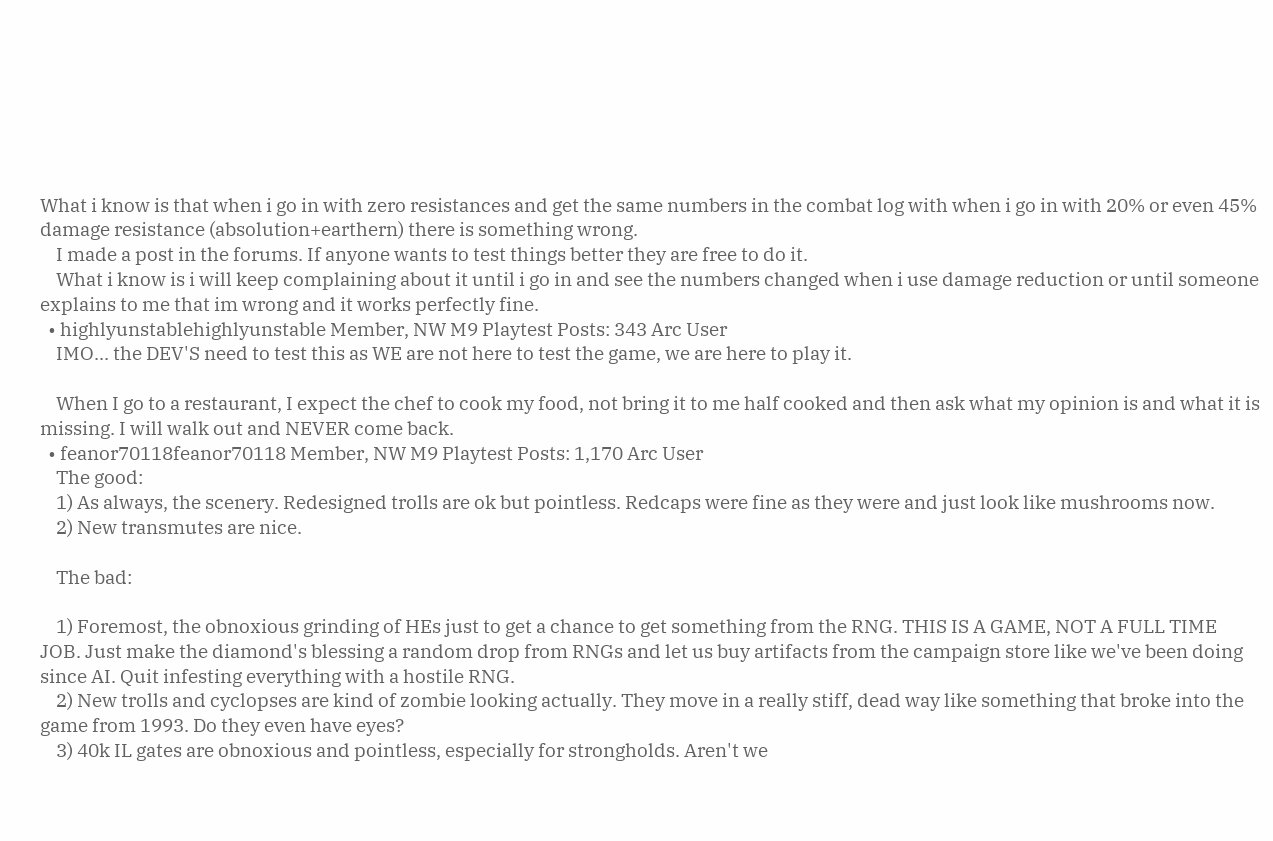What i know is that when i go in with zero resistances and get the same numbers in the combat log with when i go in with 20% or even 45% damage resistance (absolution+earthern) there is something wrong.
    I made a post in the forums. If anyone wants to test things better they are free to do it.
    What i know is i will keep complaining about it until i go in and see the numbers changed when i use damage reduction or until someone explains to me that im wrong and it works perfectly fine.
  • highlyunstablehighlyunstable Member, NW M9 Playtest Posts: 343 Arc User
    IMO... the DEV'S need to test this as WE are not here to test the game, we are here to play it.

    When I go to a restaurant, I expect the chef to cook my food, not bring it to me half cooked and then ask what my opinion is and what it is missing. I will walk out and NEVER come back.
  • feanor70118feanor70118 Member, NW M9 Playtest Posts: 1,170 Arc User
    The good:
    1) As always, the scenery. Redesigned trolls are ok but pointless. Redcaps were fine as they were and just look like mushrooms now.
    2) New transmutes are nice.

    The bad:

    1) Foremost, the obnoxious grinding of HEs just to get a chance to get something from the RNG. THIS IS A GAME, NOT A FULL TIME JOB. Just make the diamond's blessing a random drop from RNGs and let us buy artifacts from the campaign store like we've been doing since AI. Quit infesting everything with a hostile RNG.
    2) New trolls and cyclopses are kind of zombie looking actually. They move in a really stiff, dead way like something that broke into the game from 1993. Do they even have eyes?
    3) 40k IL gates are obnoxious and pointless, especially for strongholds. Aren't we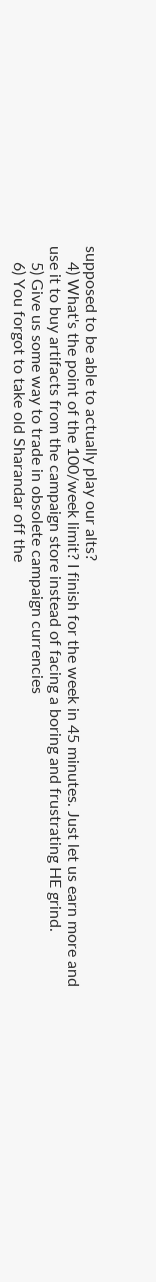supposed to be able to actually play our alts?
    4) What's the point of the 100/week limit? I finish for the week in 45 minutes. Just let us earn more and use it to buy artifacts from the campaign store instead of facing a boring and frustrating HE grind.
    5) Give us some way to trade in obsolete campaign currencies
    6) You forgot to take old Sharandar off the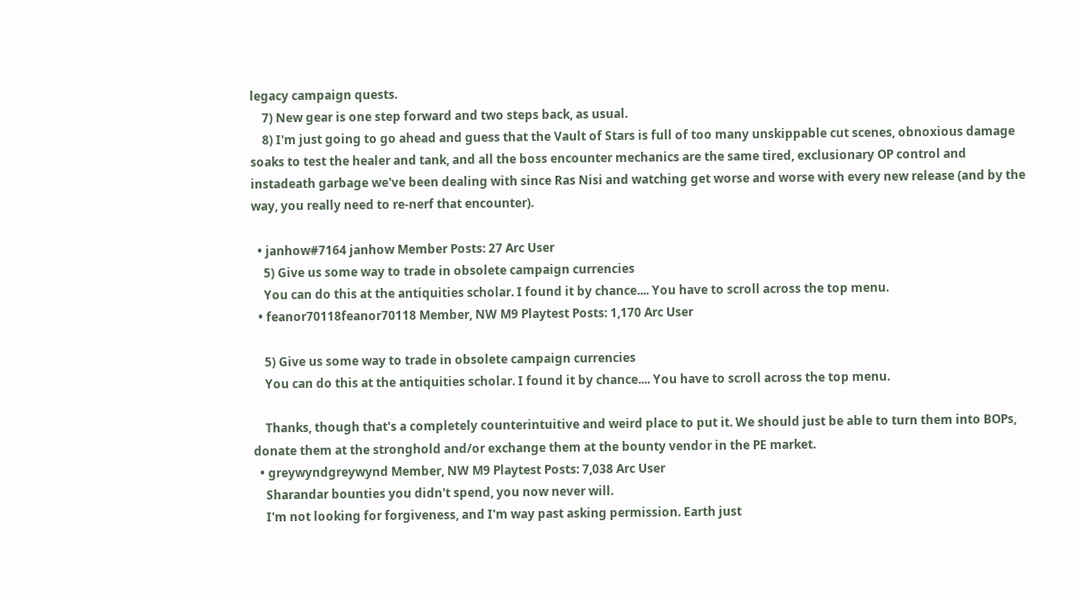legacy campaign quests.
    7) New gear is one step forward and two steps back, as usual.
    8) I'm just going to go ahead and guess that the Vault of Stars is full of too many unskippable cut scenes, obnoxious damage soaks to test the healer and tank, and all the boss encounter mechanics are the same tired, exclusionary OP control and instadeath garbage we've been dealing with since Ras Nisi and watching get worse and worse with every new release (and by the way, you really need to re-nerf that encounter).

  • janhow#7164 janhow Member Posts: 27 Arc User
    5) Give us some way to trade in obsolete campaign currencies
    You can do this at the antiquities scholar. I found it by chance.... You have to scroll across the top menu.
  • feanor70118feanor70118 Member, NW M9 Playtest Posts: 1,170 Arc User

    5) Give us some way to trade in obsolete campaign currencies
    You can do this at the antiquities scholar. I found it by chance.... You have to scroll across the top menu.

    Thanks, though that's a completely counterintuitive and weird place to put it. We should just be able to turn them into BOPs, donate them at the stronghold and/or exchange them at the bounty vendor in the PE market.
  • greywyndgreywynd Member, NW M9 Playtest Posts: 7,038 Arc User
    Sharandar bounties you didn't spend, you now never will.
    I'm not looking for forgiveness, and I'm way past asking permission. Earth just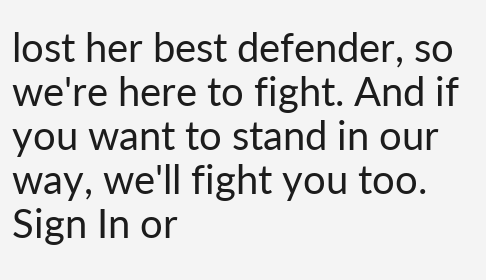lost her best defender, so we're here to fight. And if you want to stand in our way, we'll fight you too.
Sign In or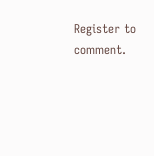Register to comment.